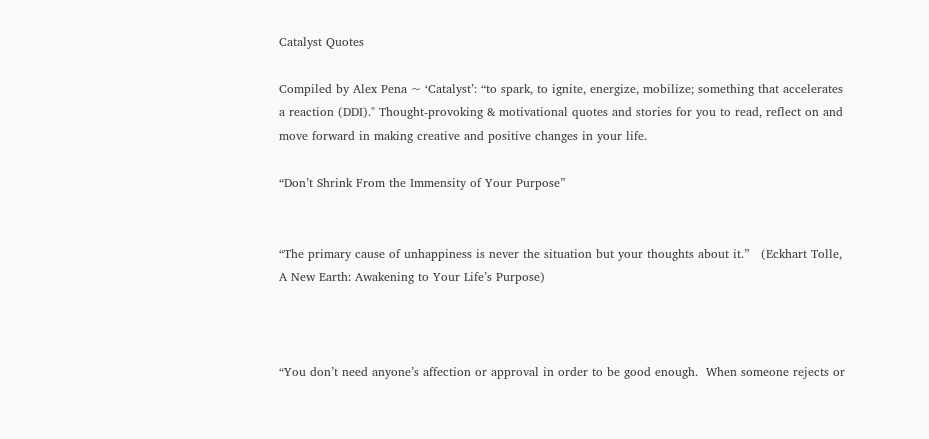Catalyst Quotes

Compiled by Alex Pena ~ ‘Catalyst’: “to spark, to ignite, energize, mobilize; something that accelerates a reaction (DDI)." Thought-provoking & motivational quotes and stories for you to read, reflect on and move forward in making creative and positive changes in your life.

“Don’t Shrink From the Immensity of Your Purpose”


“The primary cause of unhappiness is never the situation but your thoughts about it.”   (Eckhart Tolle, A New Earth: Awakening to Your Life’s Purpose)



“You don’t need anyone’s affection or approval in order to be good enough.  When someone rejects or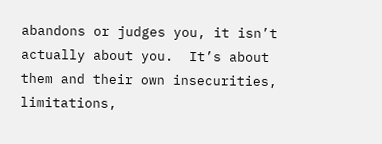abandons or judges you, it isn’t actually about you.  It’s about them and their own insecurities, limitations,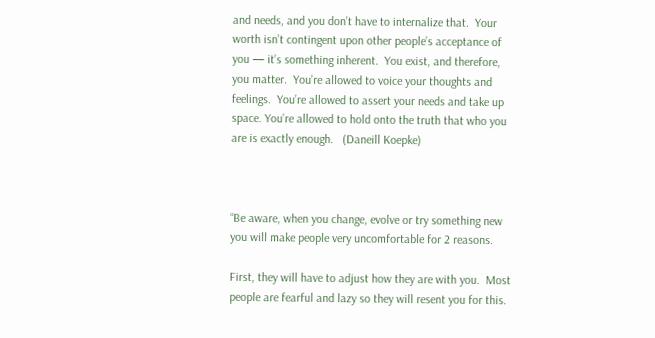and needs, and you don’t have to internalize that.  Your worth isn’t contingent upon other people’s acceptance of you — it’s something inherent.  You exist, and therefore, you matter.  You’re allowed to voice your thoughts and feelings.  You’re allowed to assert your needs and take up space. You’re allowed to hold onto the truth that who you are is exactly enough.   (Daneill Koepke)



“Be aware, when you change, evolve or try something new you will make people very uncomfortable for 2 reasons.

First, they will have to adjust how they are with you.  Most people are fearful and lazy so they will resent you for this.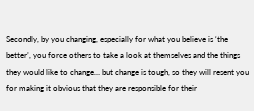Secondly, by you changing, especially for what you believe is ‘the better’, you force others to take a look at themselves and the things they would like to change… but change is tough, so they will resent you for making it obvious that they are responsible for their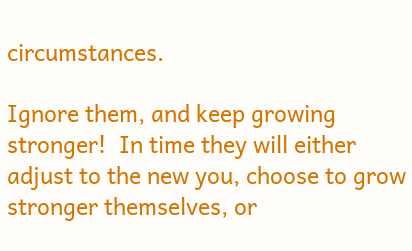circumstances.

Ignore them, and keep growing stronger!  In time they will either adjust to the new you, choose to grow stronger themselves, or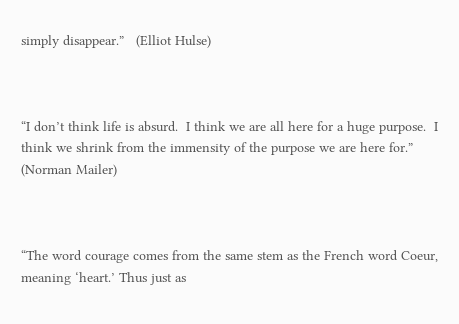simply disappear.”   (Elliot Hulse)



“I don’t think life is absurd.  I think we are all here for a huge purpose.  I think we shrink from the immensity of the purpose we are here for.”   (Norman Mailer)



“The word courage comes from the same stem as the French word Coeur, meaning ‘heart.’ Thus just as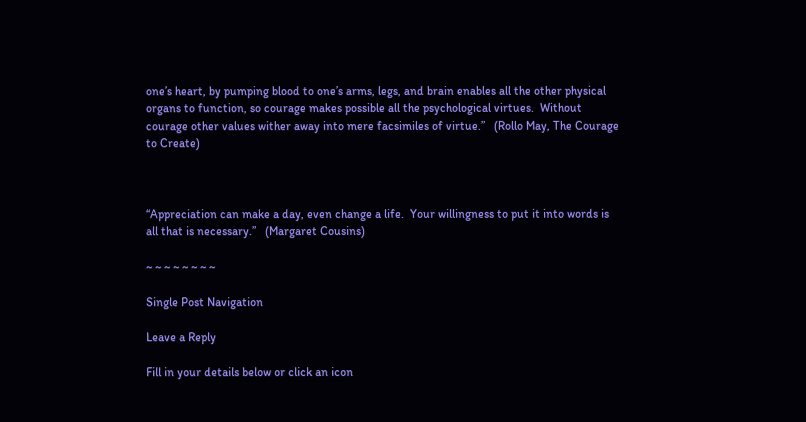one’s heart, by pumping blood to one’s arms, legs, and brain enables all the other physical organs to function, so courage makes possible all the psychological virtues.  Without courage other values wither away into mere facsimiles of virtue.”   (Rollo May, The Courage to Create)



“Appreciation can make a day, even change a life.  Your willingness to put it into words is all that is necessary.”   (Margaret Cousins)

~ ~ ~ ~ ~ ~ ~ ~

Single Post Navigation

Leave a Reply

Fill in your details below or click an icon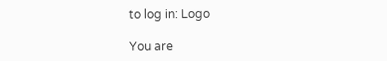to log in: Logo

You are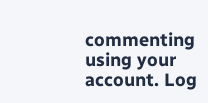commenting using your account. Log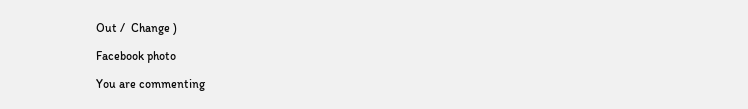Out /  Change )

Facebook photo

You are commenting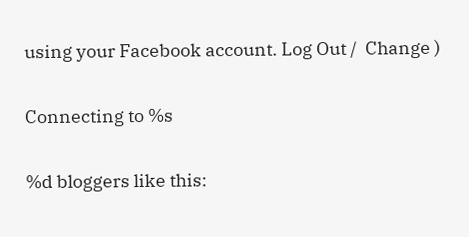using your Facebook account. Log Out /  Change )

Connecting to %s

%d bloggers like this: